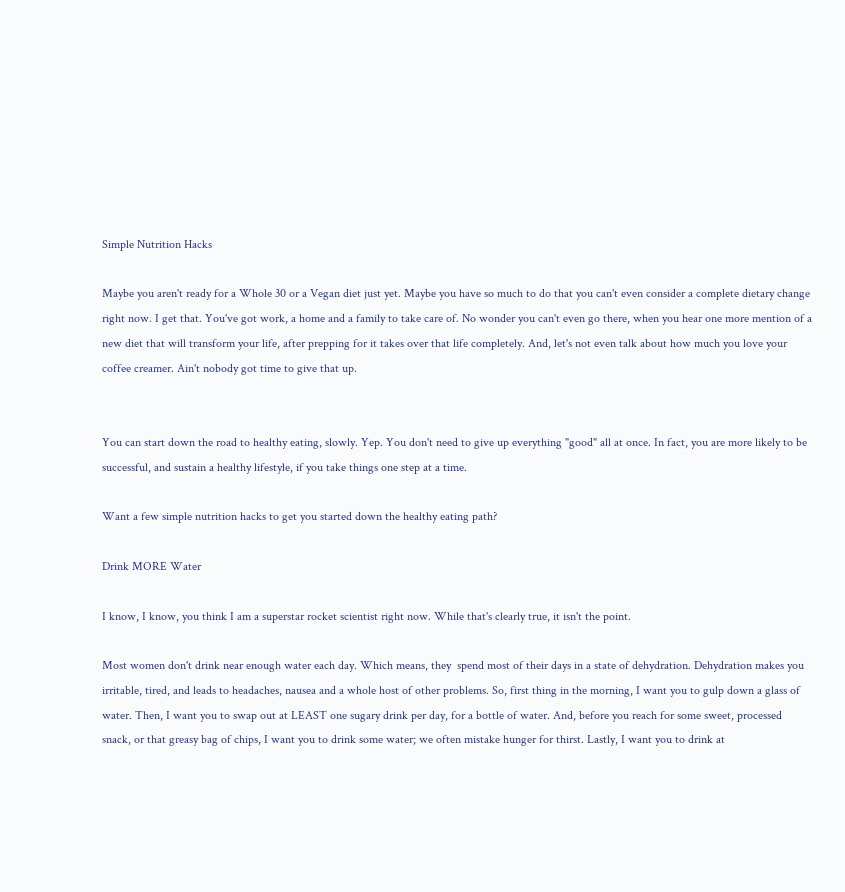Simple Nutrition Hacks

Maybe you aren't ready for a Whole 30 or a Vegan diet just yet. Maybe you have so much to do that you can't even consider a complete dietary change right now. I get that. You've got work, a home and a family to take care of. No wonder you can't even go there, when you hear one more mention of a new diet that will transform your life, after prepping for it takes over that life completely. And, let's not even talk about how much you love your coffee creamer. Ain't nobody got time to give that up.


You can start down the road to healthy eating, slowly. Yep. You don't need to give up everything "good" all at once. In fact, you are more likely to be successful, and sustain a healthy lifestyle, if you take things one step at a time.

Want a few simple nutrition hacks to get you started down the healthy eating path?

Drink MORE Water

I know, I know, you think I am a superstar rocket scientist right now. While that's clearly true, it isn't the point.

Most women don't drink near enough water each day. Which means, they  spend most of their days in a state of dehydration. Dehydration makes you irritable, tired, and leads to headaches, nausea and a whole host of other problems. So, first thing in the morning, I want you to gulp down a glass of water. Then, I want you to swap out at LEAST one sugary drink per day, for a bottle of water. And, before you reach for some sweet, processed snack, or that greasy bag of chips, I want you to drink some water; we often mistake hunger for thirst. Lastly, I want you to drink at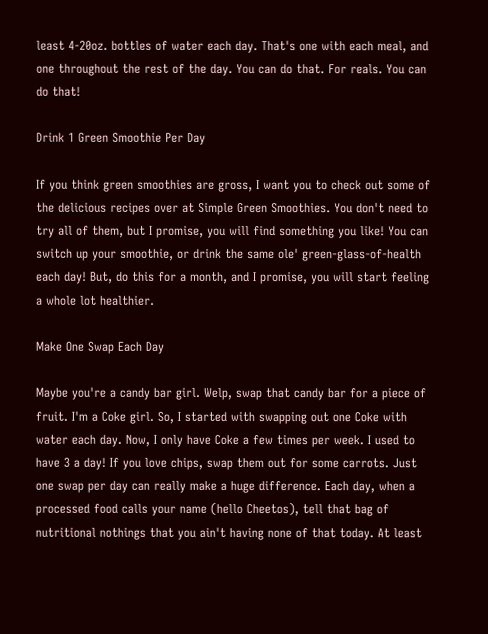least 4-20oz. bottles of water each day. That's one with each meal, and one throughout the rest of the day. You can do that. For reals. You can do that!

Drink 1 Green Smoothie Per Day

If you think green smoothies are gross, I want you to check out some of the delicious recipes over at Simple Green Smoothies. You don't need to try all of them, but I promise, you will find something you like! You can switch up your smoothie, or drink the same ole' green-glass-of-health each day! But, do this for a month, and I promise, you will start feeling a whole lot healthier.

Make One Swap Each Day

Maybe you're a candy bar girl. Welp, swap that candy bar for a piece of fruit. I'm a Coke girl. So, I started with swapping out one Coke with water each day. Now, I only have Coke a few times per week. I used to have 3 a day! If you love chips, swap them out for some carrots. Just one swap per day can really make a huge difference. Each day, when a processed food calls your name (hello Cheetos), tell that bag of nutritional nothings that you ain't having none of that today. At least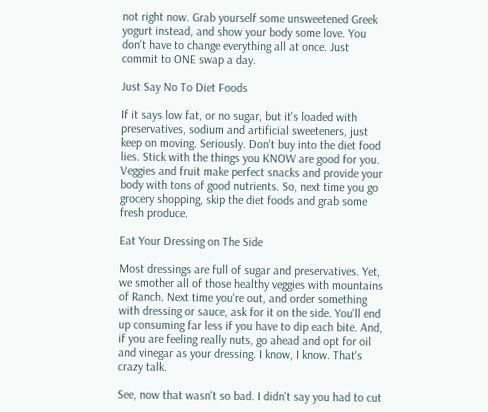not right now. Grab yourself some unsweetened Greek yogurt instead, and show your body some love. You don't have to change everything all at once. Just commit to ONE swap a day.

Just Say No To Diet Foods

If it says low fat, or no sugar, but it's loaded with preservatives, sodium and artificial sweeteners, just keep on moving. Seriously. Don't buy into the diet food lies. Stick with the things you KNOW are good for you. Veggies and fruit make perfect snacks and provide your body with tons of good nutrients. So, next time you go grocery shopping, skip the diet foods and grab some fresh produce.

Eat Your Dressing on The Side

Most dressings are full of sugar and preservatives. Yet, we smother all of those healthy veggies with mountains of Ranch. Next time you're out, and order something with dressing or sauce, ask for it on the side. You'll end up consuming far less if you have to dip each bite. And, if you are feeling really nuts, go ahead and opt for oil and vinegar as your dressing. I know, I know. That's crazy talk.

See, now that wasn't so bad. I didn't say you had to cut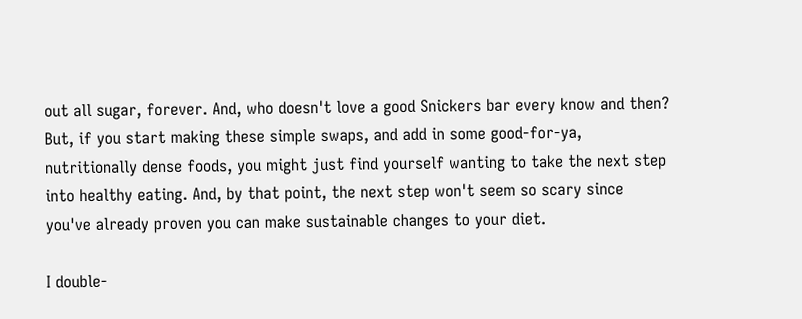out all sugar, forever. And, who doesn't love a good Snickers bar every know and then? But, if you start making these simple swaps, and add in some good-for-ya, nutritionally dense foods, you might just find yourself wanting to take the next step into healthy eating. And, by that point, the next step won't seem so scary since you've already proven you can make sustainable changes to your diet.

I double-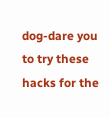dog-dare you to try these hacks for the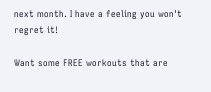next month. I have a feeling you won't regret it!

Want some FREE workouts that are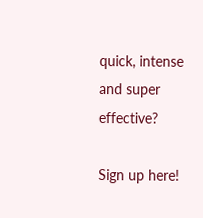quick, intense and super effective?

Sign up here!